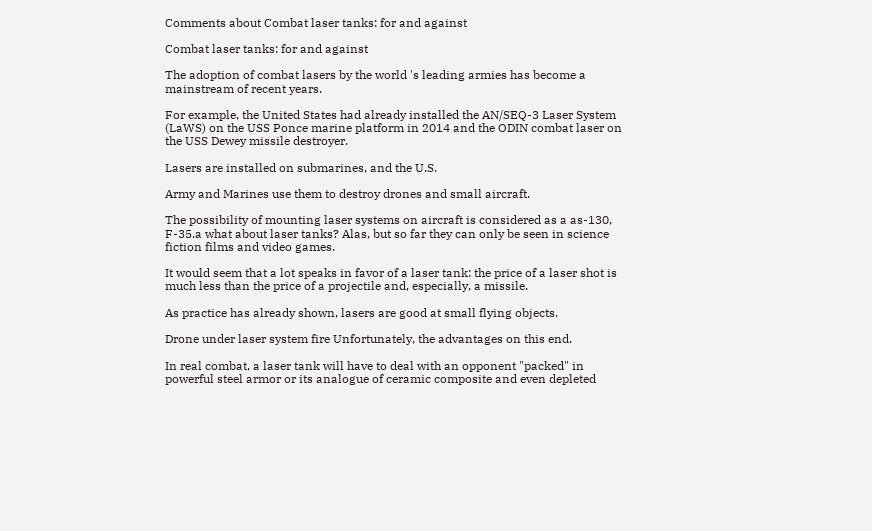Comments about Combat laser tanks: for and against

Combat laser tanks: for and against

The adoption of combat lasers by the world 's leading armies has become a mainstream of recent years.

For example, the United States had already installed the AN/SEQ-3 Laser System (LaWS) on the USS Ponce marine platform in 2014 and the ODIN combat laser on the USS Dewey missile destroyer.

Lasers are installed on submarines, and the U.S.

Army and Marines use them to destroy drones and small aircraft.

The possibility of mounting laser systems on aircraft is considered as a as-130, F-35.a what about laser tanks? Alas, but so far they can only be seen in science fiction films and video games.

It would seem that a lot speaks in favor of a laser tank: the price of a laser shot is much less than the price of a projectile and, especially, a missile.

As practice has already shown, lasers are good at small flying objects.

Drone under laser system fire Unfortunately, the advantages on this end.

In real combat, a laser tank will have to deal with an opponent "packed" in powerful steel armor or its analogue of ceramic composite and even depleted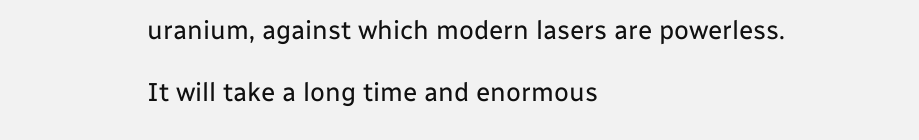uranium, against which modern lasers are powerless.

It will take a long time and enormous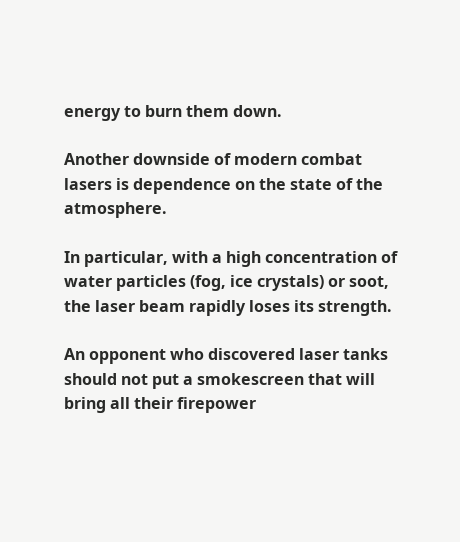energy to burn them down.

Another downside of modern combat lasers is dependence on the state of the atmosphere.

In particular, with a high concentration of water particles (fog, ice crystals) or soot, the laser beam rapidly loses its strength.

An opponent who discovered laser tanks should not put a smokescreen that will bring all their firepower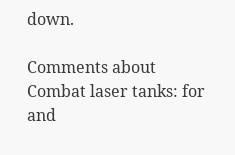down.

Comments about Combat laser tanks: for and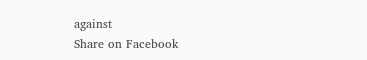against
Share on Facebook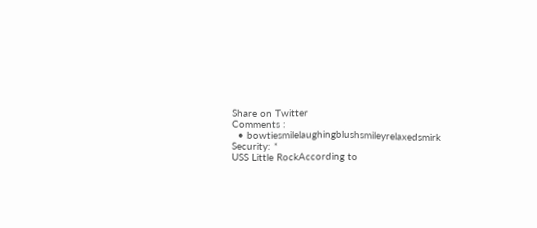Share on Twitter
Comments :
  • bowtiesmilelaughingblushsmileyrelaxedsmirk
Security: *
USS Little RockAccording to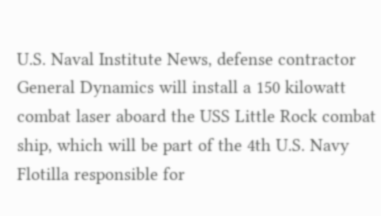U.S. Naval Institute News, defense contractor General Dynamics will install a 150 kilowatt combat laser aboard the USS Little Rock combat ship, which will be part of the 4th U.S. Navy Flotilla responsible for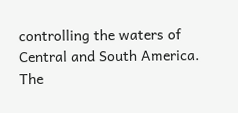controlling the waters of Central and South America. The